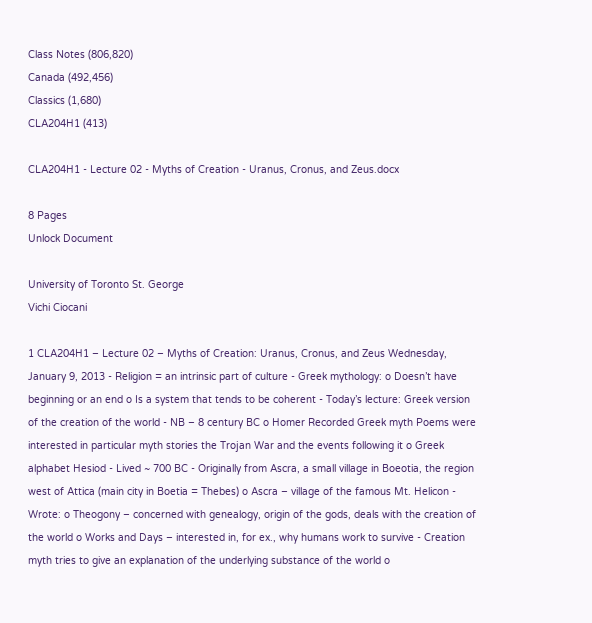Class Notes (806,820)
Canada (492,456)
Classics (1,680)
CLA204H1 (413)

CLA204H1 - Lecture 02 - Myths of Creation - Uranus, Cronus, and Zeus.docx

8 Pages
Unlock Document

University of Toronto St. George
Vichi Ciocani

1 CLA204H1 – Lecture 02 – Myths of Creation: Uranus, Cronus, and Zeus Wednesday, January 9, 2013 - Religion = an intrinsic part of culture - Greek mythology: o Doesn’t have beginning or an end o Is a system that tends to be coherent - Today’s lecture: Greek version of the creation of the world - NB – 8 century BC o Homer Recorded Greek myth Poems were interested in particular myth stories the Trojan War and the events following it o Greek alphabet Hesiod - Lived ~ 700 BC - Originally from Ascra, a small village in Boeotia, the region west of Attica (main city in Boetia = Thebes) o Ascra – village of the famous Mt. Helicon - Wrote: o Theogony – concerned with genealogy, origin of the gods, deals with the creation of the world o Works and Days – interested in, for ex., why humans work to survive - Creation myth tries to give an explanation of the underlying substance of the world o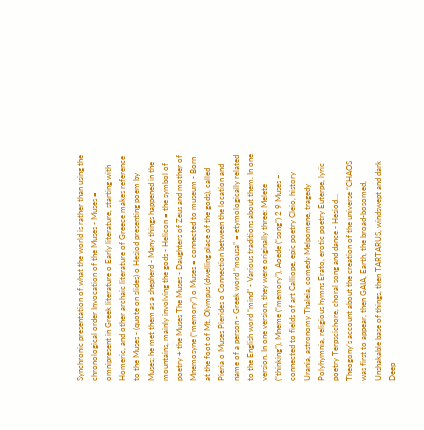Synchronic presentation of what the world is rather than using the chronological order Invocation of the Muses - Muses = omnipresent in Greek literature o Early literature, starting with Homeric, and other archaic literature of Greece makes reference to the Muses - (quote on slides) o Hesiod presenting poem by Muses; he met them as a shepherd - Many things happened in the mountains, mainly involving the gods - Helicon = the symbol of poetry + the Muses The Muses - Daughters of Zeus and mother of Mnemosyne (“memory”) o Muses = connected to museum - Born at the foot of Mt. Olympus (dwelling place of the gods), called Pieria o Muses Pierides o Connection between the location and name of a person - Greek word “mousa” = etymologically related to the English word “mind” - Various traditions about them. In one version. In one version, they were originally three: Melete (“thinking”), Mneme (“memory”), Aoede (“song”) 2 9 Muses – connected to fields of art Calliope, epic poetry Cleio, history Urania, astronomy Thaleia, comedy Melpomene, tragedy Polyhymnia, religious hymns Erato, erotic poetry Euterpe, lyric poetry Terpscichore, choral song and dance - Hesiod… Theogony’s account about the creation of the universe “CHAOS was first to appear, then GAIA, Earth, the broad-bosomed, Unshakable base of things, then TARTARUS, windswept and dark Deep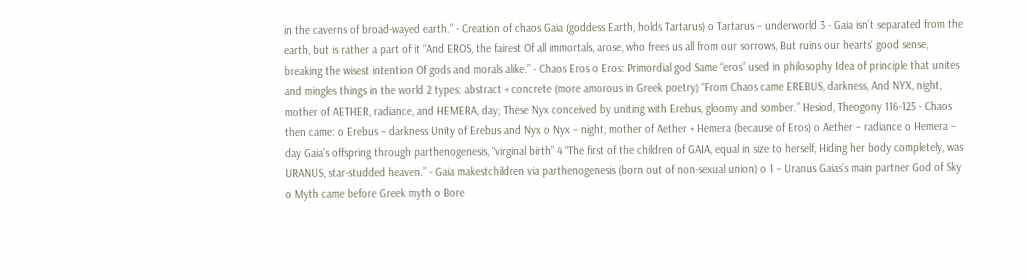in the caverns of broad-wayed earth.” - Creation of chaos Gaia (goddess Earth, holds Tartarus) o Tartarus – underworld 3 - Gaia isn’t separated from the earth, but is rather a part of it “And EROS, the fairest Of all immortals, arose, who frees us all from our sorrows, But ruins our hearts’ good sense, breaking the wisest intention Of gods and morals alike.” - Chaos Eros o Eros: Primordial god Same “eros” used in philosophy Idea of principle that unites and mingles things in the world 2 types: abstract + concrete (more amorous in Greek poetry) “From Chaos came EREBUS, darkness, And NYX, night, mother of AETHER, radiance, and HEMERA, day; These Nyx conceived by uniting with Erebus, gloomy and somber.” Hesiod, Theogony 116-125 - Chaos then came: o Erebus – darkness Unity of Erebus and Nyx o Nyx – night, mother of Aether + Hemera (because of Eros) o Aether – radiance o Hemera – day Gaia’s offspring through parthenogenesis, “virginal birth” 4 “The first of the children of GAIA, equal in size to herself, Hiding her body completely, was URANUS, star-studded heaven.” - Gaia makestchildren via parthenogenesis (born out of non-sexual union) o 1 – Uranus Gaias’s main partner God of Sky o Myth came before Greek myth o Bore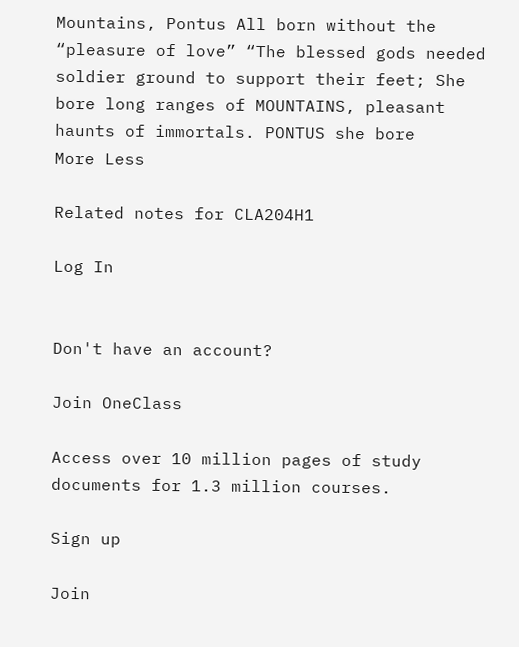Mountains, Pontus All born without the “pleasure of love” “The blessed gods needed soldier ground to support their feet; She bore long ranges of MOUNTAINS, pleasant haunts of immortals. PONTUS she bore
More Less

Related notes for CLA204H1

Log In


Don't have an account?

Join OneClass

Access over 10 million pages of study
documents for 1.3 million courses.

Sign up

Join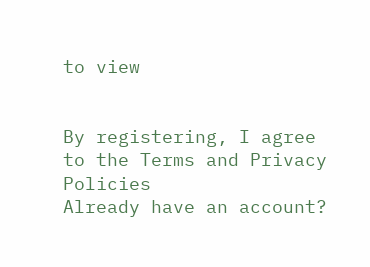to view


By registering, I agree to the Terms and Privacy Policies
Already have an account?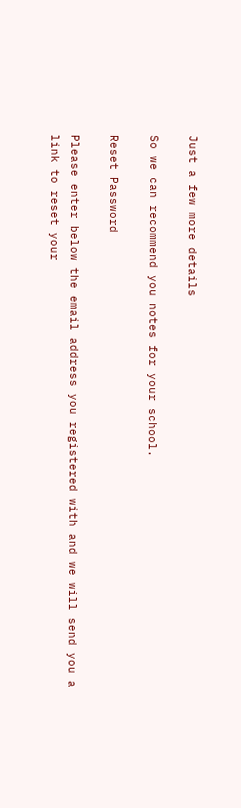Just a few more details

So we can recommend you notes for your school.

Reset Password

Please enter below the email address you registered with and we will send you a link to reset your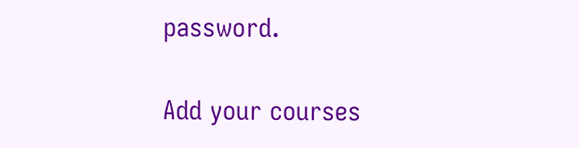password.

Add your courses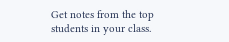Get notes from the top students in your class.